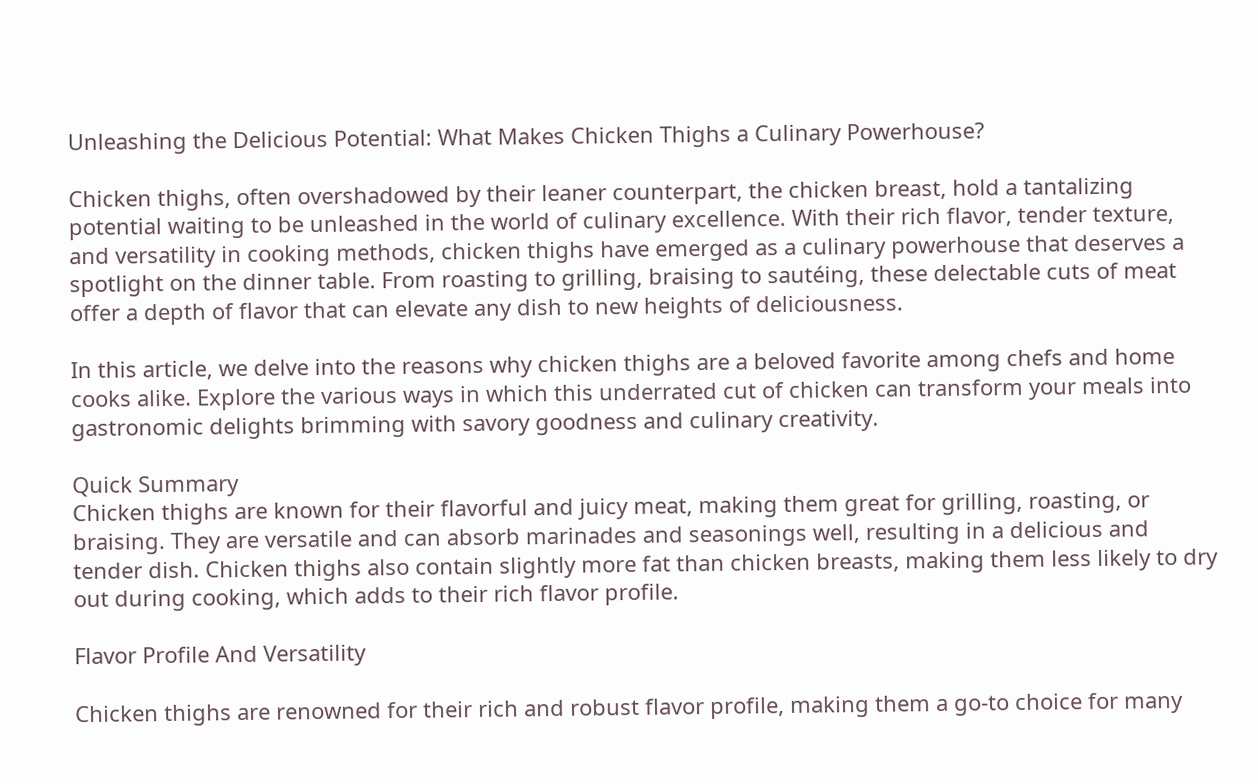Unleashing the Delicious Potential: What Makes Chicken Thighs a Culinary Powerhouse?

Chicken thighs, often overshadowed by their leaner counterpart, the chicken breast, hold a tantalizing potential waiting to be unleashed in the world of culinary excellence. With their rich flavor, tender texture, and versatility in cooking methods, chicken thighs have emerged as a culinary powerhouse that deserves a spotlight on the dinner table. From roasting to grilling, braising to sautéing, these delectable cuts of meat offer a depth of flavor that can elevate any dish to new heights of deliciousness.

In this article, we delve into the reasons why chicken thighs are a beloved favorite among chefs and home cooks alike. Explore the various ways in which this underrated cut of chicken can transform your meals into gastronomic delights brimming with savory goodness and culinary creativity.

Quick Summary
Chicken thighs are known for their flavorful and juicy meat, making them great for grilling, roasting, or braising. They are versatile and can absorb marinades and seasonings well, resulting in a delicious and tender dish. Chicken thighs also contain slightly more fat than chicken breasts, making them less likely to dry out during cooking, which adds to their rich flavor profile.

Flavor Profile And Versatility

Chicken thighs are renowned for their rich and robust flavor profile, making them a go-to choice for many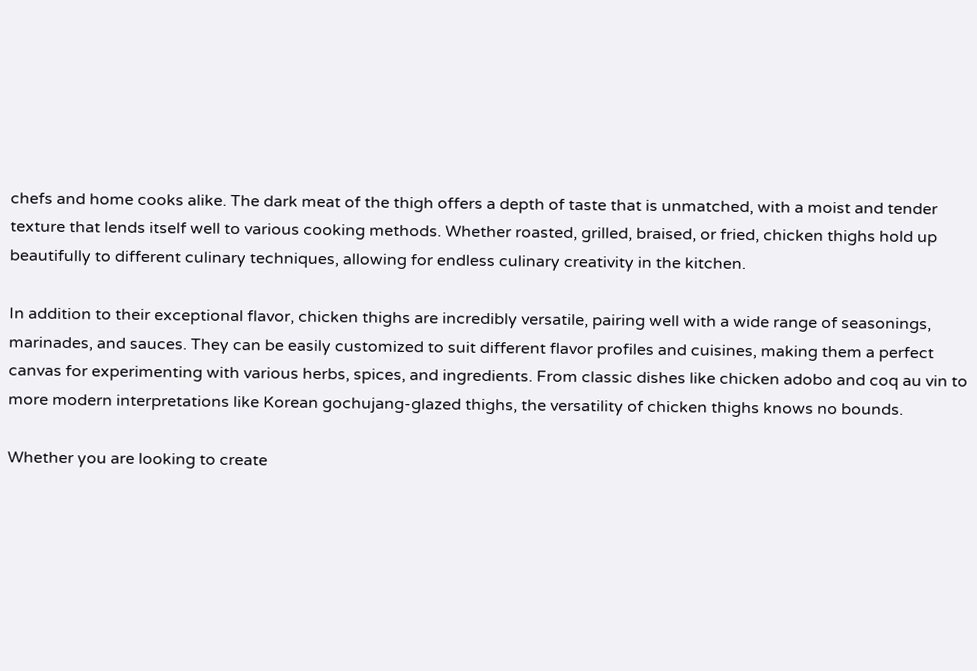chefs and home cooks alike. The dark meat of the thigh offers a depth of taste that is unmatched, with a moist and tender texture that lends itself well to various cooking methods. Whether roasted, grilled, braised, or fried, chicken thighs hold up beautifully to different culinary techniques, allowing for endless culinary creativity in the kitchen.

In addition to their exceptional flavor, chicken thighs are incredibly versatile, pairing well with a wide range of seasonings, marinades, and sauces. They can be easily customized to suit different flavor profiles and cuisines, making them a perfect canvas for experimenting with various herbs, spices, and ingredients. From classic dishes like chicken adobo and coq au vin to more modern interpretations like Korean gochujang-glazed thighs, the versatility of chicken thighs knows no bounds.

Whether you are looking to create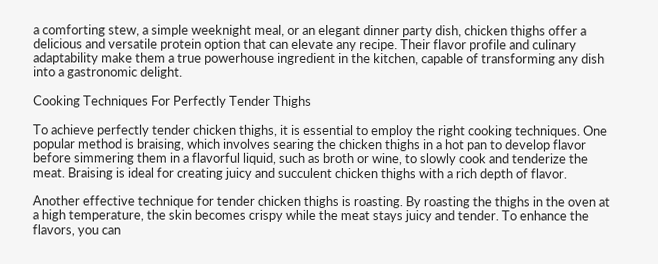a comforting stew, a simple weeknight meal, or an elegant dinner party dish, chicken thighs offer a delicious and versatile protein option that can elevate any recipe. Their flavor profile and culinary adaptability make them a true powerhouse ingredient in the kitchen, capable of transforming any dish into a gastronomic delight.

Cooking Techniques For Perfectly Tender Thighs

To achieve perfectly tender chicken thighs, it is essential to employ the right cooking techniques. One popular method is braising, which involves searing the chicken thighs in a hot pan to develop flavor before simmering them in a flavorful liquid, such as broth or wine, to slowly cook and tenderize the meat. Braising is ideal for creating juicy and succulent chicken thighs with a rich depth of flavor.

Another effective technique for tender chicken thighs is roasting. By roasting the thighs in the oven at a high temperature, the skin becomes crispy while the meat stays juicy and tender. To enhance the flavors, you can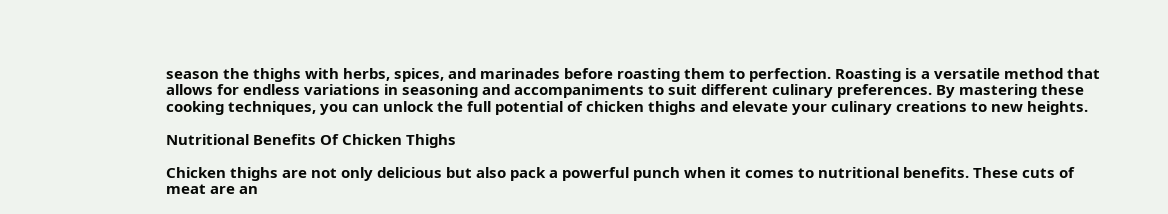season the thighs with herbs, spices, and marinades before roasting them to perfection. Roasting is a versatile method that allows for endless variations in seasoning and accompaniments to suit different culinary preferences. By mastering these cooking techniques, you can unlock the full potential of chicken thighs and elevate your culinary creations to new heights.

Nutritional Benefits Of Chicken Thighs

Chicken thighs are not only delicious but also pack a powerful punch when it comes to nutritional benefits. These cuts of meat are an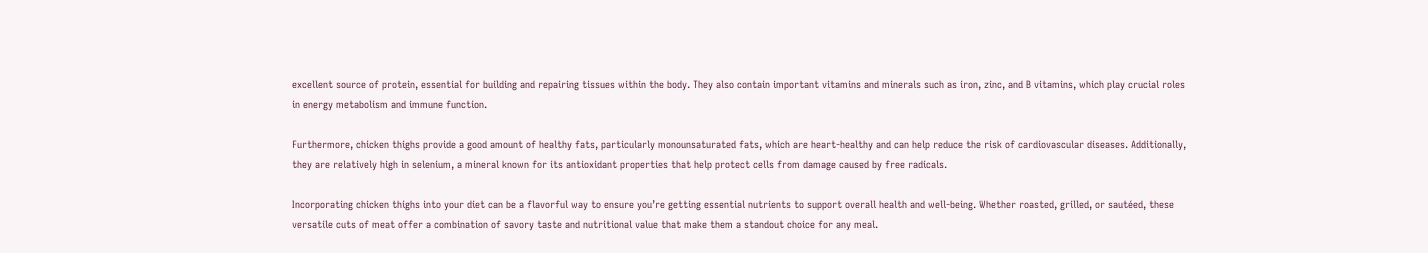excellent source of protein, essential for building and repairing tissues within the body. They also contain important vitamins and minerals such as iron, zinc, and B vitamins, which play crucial roles in energy metabolism and immune function.

Furthermore, chicken thighs provide a good amount of healthy fats, particularly monounsaturated fats, which are heart-healthy and can help reduce the risk of cardiovascular diseases. Additionally, they are relatively high in selenium, a mineral known for its antioxidant properties that help protect cells from damage caused by free radicals.

Incorporating chicken thighs into your diet can be a flavorful way to ensure you’re getting essential nutrients to support overall health and well-being. Whether roasted, grilled, or sautéed, these versatile cuts of meat offer a combination of savory taste and nutritional value that make them a standout choice for any meal.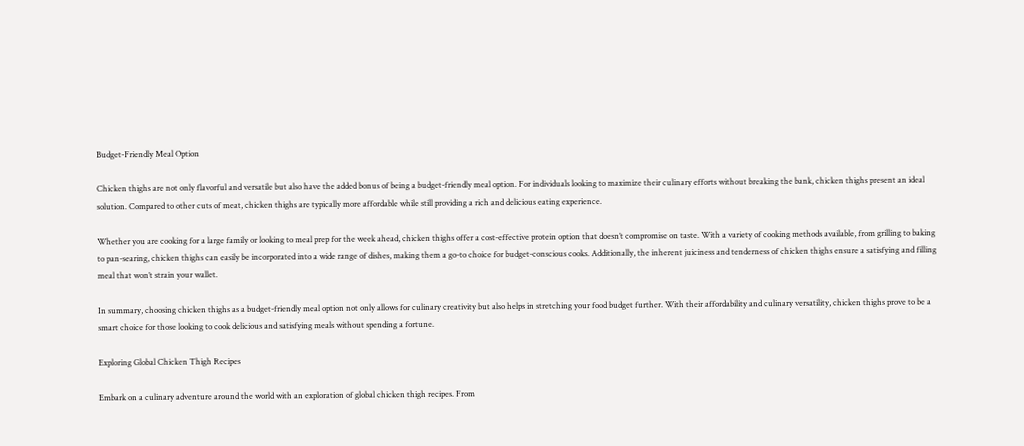Budget-Friendly Meal Option

Chicken thighs are not only flavorful and versatile but also have the added bonus of being a budget-friendly meal option. For individuals looking to maximize their culinary efforts without breaking the bank, chicken thighs present an ideal solution. Compared to other cuts of meat, chicken thighs are typically more affordable while still providing a rich and delicious eating experience.

Whether you are cooking for a large family or looking to meal prep for the week ahead, chicken thighs offer a cost-effective protein option that doesn’t compromise on taste. With a variety of cooking methods available, from grilling to baking to pan-searing, chicken thighs can easily be incorporated into a wide range of dishes, making them a go-to choice for budget-conscious cooks. Additionally, the inherent juiciness and tenderness of chicken thighs ensure a satisfying and filling meal that won’t strain your wallet.

In summary, choosing chicken thighs as a budget-friendly meal option not only allows for culinary creativity but also helps in stretching your food budget further. With their affordability and culinary versatility, chicken thighs prove to be a smart choice for those looking to cook delicious and satisfying meals without spending a fortune.

Exploring Global Chicken Thigh Recipes

Embark on a culinary adventure around the world with an exploration of global chicken thigh recipes. From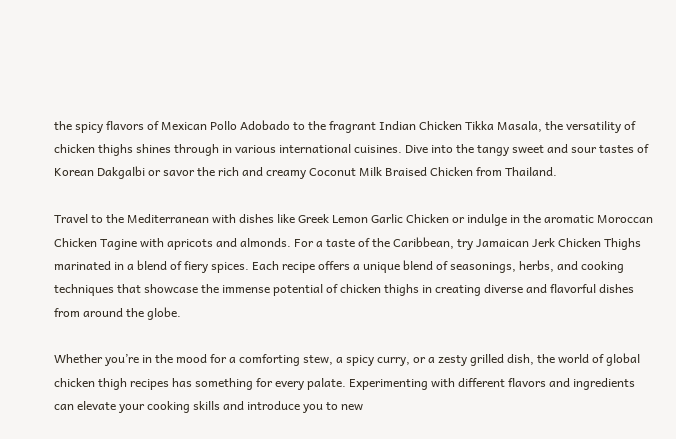the spicy flavors of Mexican Pollo Adobado to the fragrant Indian Chicken Tikka Masala, the versatility of chicken thighs shines through in various international cuisines. Dive into the tangy sweet and sour tastes of Korean Dakgalbi or savor the rich and creamy Coconut Milk Braised Chicken from Thailand.

Travel to the Mediterranean with dishes like Greek Lemon Garlic Chicken or indulge in the aromatic Moroccan Chicken Tagine with apricots and almonds. For a taste of the Caribbean, try Jamaican Jerk Chicken Thighs marinated in a blend of fiery spices. Each recipe offers a unique blend of seasonings, herbs, and cooking techniques that showcase the immense potential of chicken thighs in creating diverse and flavorful dishes from around the globe.

Whether you’re in the mood for a comforting stew, a spicy curry, or a zesty grilled dish, the world of global chicken thigh recipes has something for every palate. Experimenting with different flavors and ingredients can elevate your cooking skills and introduce you to new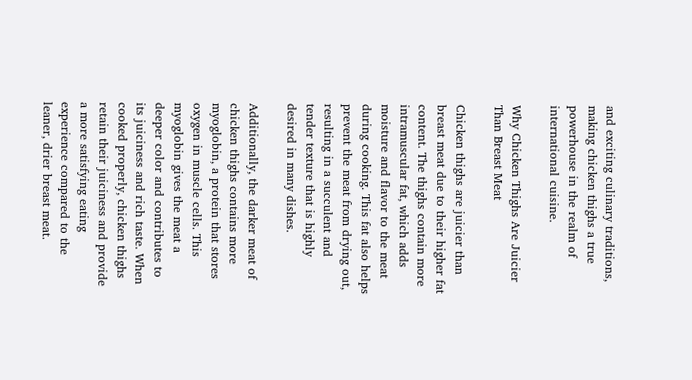and exciting culinary traditions, making chicken thighs a true powerhouse in the realm of international cuisine.

Why Chicken Thighs Are Juicier Than Breast Meat

Chicken thighs are juicier than breast meat due to their higher fat content. The thighs contain more intramuscular fat, which adds moisture and flavor to the meat during cooking. This fat also helps prevent the meat from drying out, resulting in a succulent and tender texture that is highly desired in many dishes.

Additionally, the darker meat of chicken thighs contains more myoglobin, a protein that stores oxygen in muscle cells. This myoglobin gives the meat a deeper color and contributes to its juiciness and rich taste. When cooked properly, chicken thighs retain their juiciness and provide a more satisfying eating experience compared to the leaner, drier breast meat.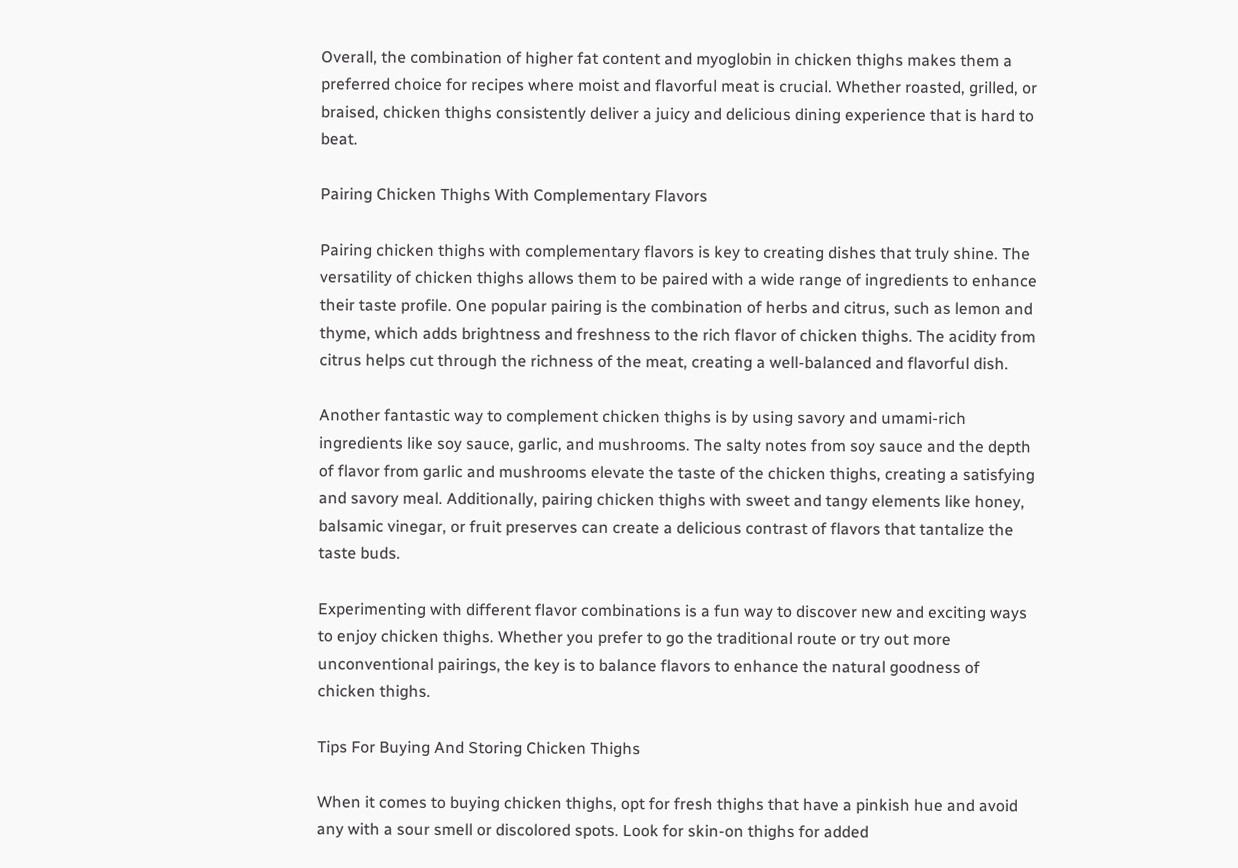Overall, the combination of higher fat content and myoglobin in chicken thighs makes them a preferred choice for recipes where moist and flavorful meat is crucial. Whether roasted, grilled, or braised, chicken thighs consistently deliver a juicy and delicious dining experience that is hard to beat.

Pairing Chicken Thighs With Complementary Flavors

Pairing chicken thighs with complementary flavors is key to creating dishes that truly shine. The versatility of chicken thighs allows them to be paired with a wide range of ingredients to enhance their taste profile. One popular pairing is the combination of herbs and citrus, such as lemon and thyme, which adds brightness and freshness to the rich flavor of chicken thighs. The acidity from citrus helps cut through the richness of the meat, creating a well-balanced and flavorful dish.

Another fantastic way to complement chicken thighs is by using savory and umami-rich ingredients like soy sauce, garlic, and mushrooms. The salty notes from soy sauce and the depth of flavor from garlic and mushrooms elevate the taste of the chicken thighs, creating a satisfying and savory meal. Additionally, pairing chicken thighs with sweet and tangy elements like honey, balsamic vinegar, or fruit preserves can create a delicious contrast of flavors that tantalize the taste buds.

Experimenting with different flavor combinations is a fun way to discover new and exciting ways to enjoy chicken thighs. Whether you prefer to go the traditional route or try out more unconventional pairings, the key is to balance flavors to enhance the natural goodness of chicken thighs.

Tips For Buying And Storing Chicken Thighs

When it comes to buying chicken thighs, opt for fresh thighs that have a pinkish hue and avoid any with a sour smell or discolored spots. Look for skin-on thighs for added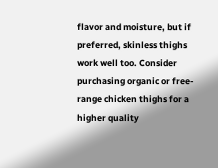flavor and moisture, but if preferred, skinless thighs work well too. Consider purchasing organic or free-range chicken thighs for a higher quality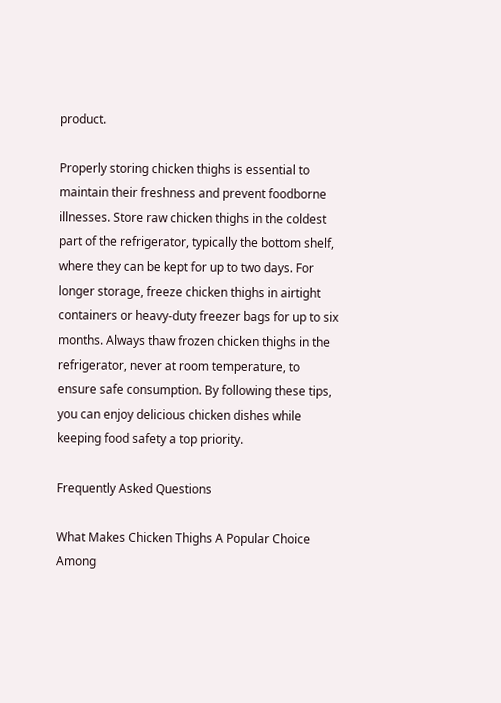product.

Properly storing chicken thighs is essential to maintain their freshness and prevent foodborne illnesses. Store raw chicken thighs in the coldest part of the refrigerator, typically the bottom shelf, where they can be kept for up to two days. For longer storage, freeze chicken thighs in airtight containers or heavy-duty freezer bags for up to six months. Always thaw frozen chicken thighs in the refrigerator, never at room temperature, to ensure safe consumption. By following these tips, you can enjoy delicious chicken dishes while keeping food safety a top priority.

Frequently Asked Questions

What Makes Chicken Thighs A Popular Choice Among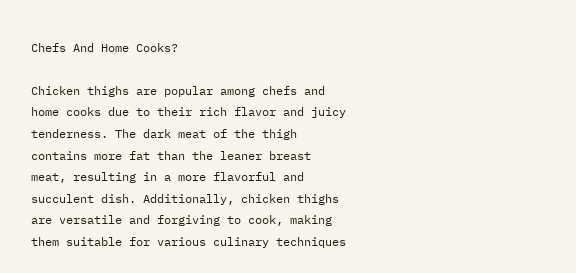Chefs And Home Cooks?

Chicken thighs are popular among chefs and home cooks due to their rich flavor and juicy tenderness. The dark meat of the thigh contains more fat than the leaner breast meat, resulting in a more flavorful and succulent dish. Additionally, chicken thighs are versatile and forgiving to cook, making them suitable for various culinary techniques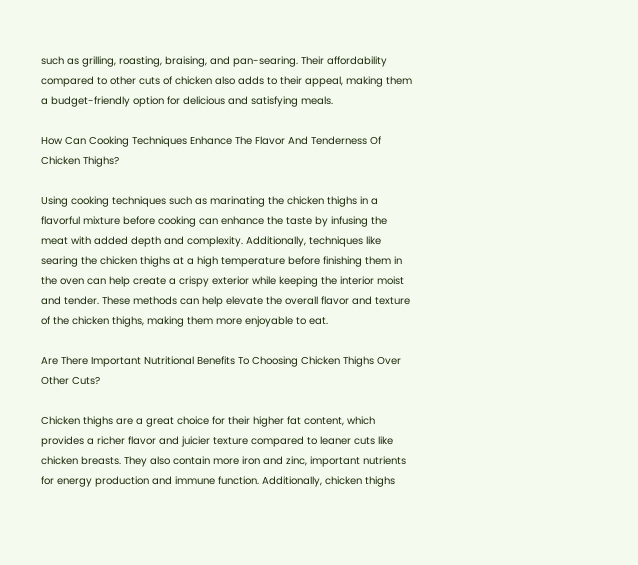such as grilling, roasting, braising, and pan-searing. Their affordability compared to other cuts of chicken also adds to their appeal, making them a budget-friendly option for delicious and satisfying meals.

How Can Cooking Techniques Enhance The Flavor And Tenderness Of Chicken Thighs?

Using cooking techniques such as marinating the chicken thighs in a flavorful mixture before cooking can enhance the taste by infusing the meat with added depth and complexity. Additionally, techniques like searing the chicken thighs at a high temperature before finishing them in the oven can help create a crispy exterior while keeping the interior moist and tender. These methods can help elevate the overall flavor and texture of the chicken thighs, making them more enjoyable to eat.

Are There Important Nutritional Benefits To Choosing Chicken Thighs Over Other Cuts?

Chicken thighs are a great choice for their higher fat content, which provides a richer flavor and juicier texture compared to leaner cuts like chicken breasts. They also contain more iron and zinc, important nutrients for energy production and immune function. Additionally, chicken thighs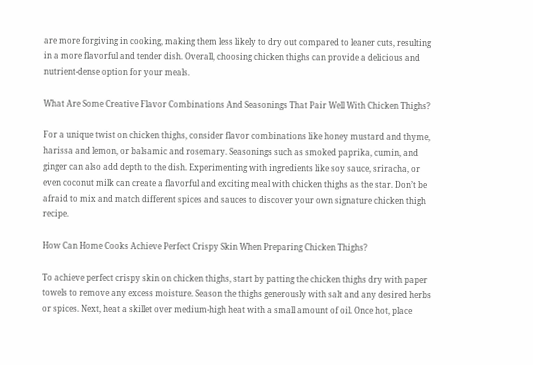are more forgiving in cooking, making them less likely to dry out compared to leaner cuts, resulting in a more flavorful and tender dish. Overall, choosing chicken thighs can provide a delicious and nutrient-dense option for your meals.

What Are Some Creative Flavor Combinations And Seasonings That Pair Well With Chicken Thighs?

For a unique twist on chicken thighs, consider flavor combinations like honey mustard and thyme, harissa and lemon, or balsamic and rosemary. Seasonings such as smoked paprika, cumin, and ginger can also add depth to the dish. Experimenting with ingredients like soy sauce, sriracha, or even coconut milk can create a flavorful and exciting meal with chicken thighs as the star. Don’t be afraid to mix and match different spices and sauces to discover your own signature chicken thigh recipe.

How Can Home Cooks Achieve Perfect Crispy Skin When Preparing Chicken Thighs?

To achieve perfect crispy skin on chicken thighs, start by patting the chicken thighs dry with paper towels to remove any excess moisture. Season the thighs generously with salt and any desired herbs or spices. Next, heat a skillet over medium-high heat with a small amount of oil. Once hot, place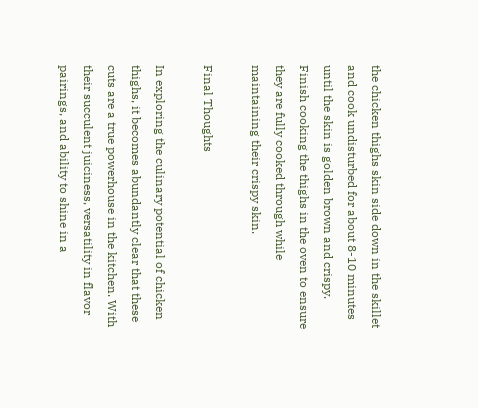the chicken thighs skin side down in the skillet and cook undisturbed for about 8-10 minutes until the skin is golden brown and crispy. Finish cooking the thighs in the oven to ensure they are fully cooked through while maintaining their crispy skin.

Final Thoughts

In exploring the culinary potential of chicken thighs, it becomes abundantly clear that these cuts are a true powerhouse in the kitchen. With their succulent juiciness, versatility in flavor pairings, and ability to shine in a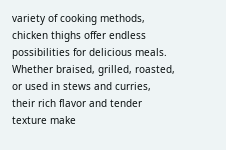variety of cooking methods, chicken thighs offer endless possibilities for delicious meals. Whether braised, grilled, roasted, or used in stews and curries, their rich flavor and tender texture make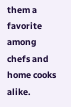them a favorite among chefs and home cooks alike.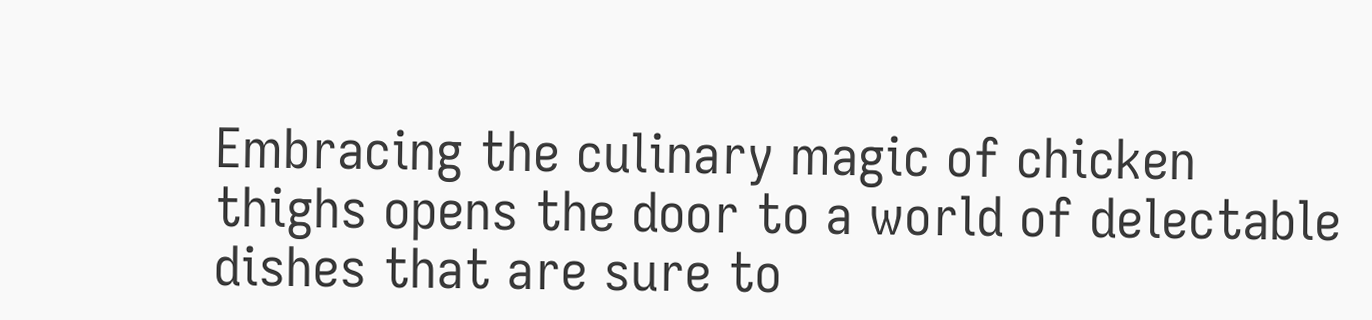Embracing the culinary magic of chicken thighs opens the door to a world of delectable dishes that are sure to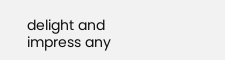delight and impress any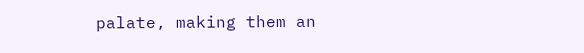palate, making them an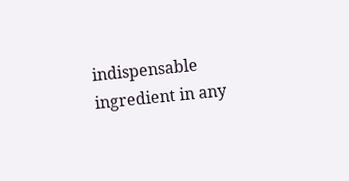indispensable ingredient in any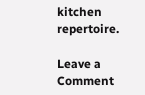kitchen repertoire.

Leave a Comment